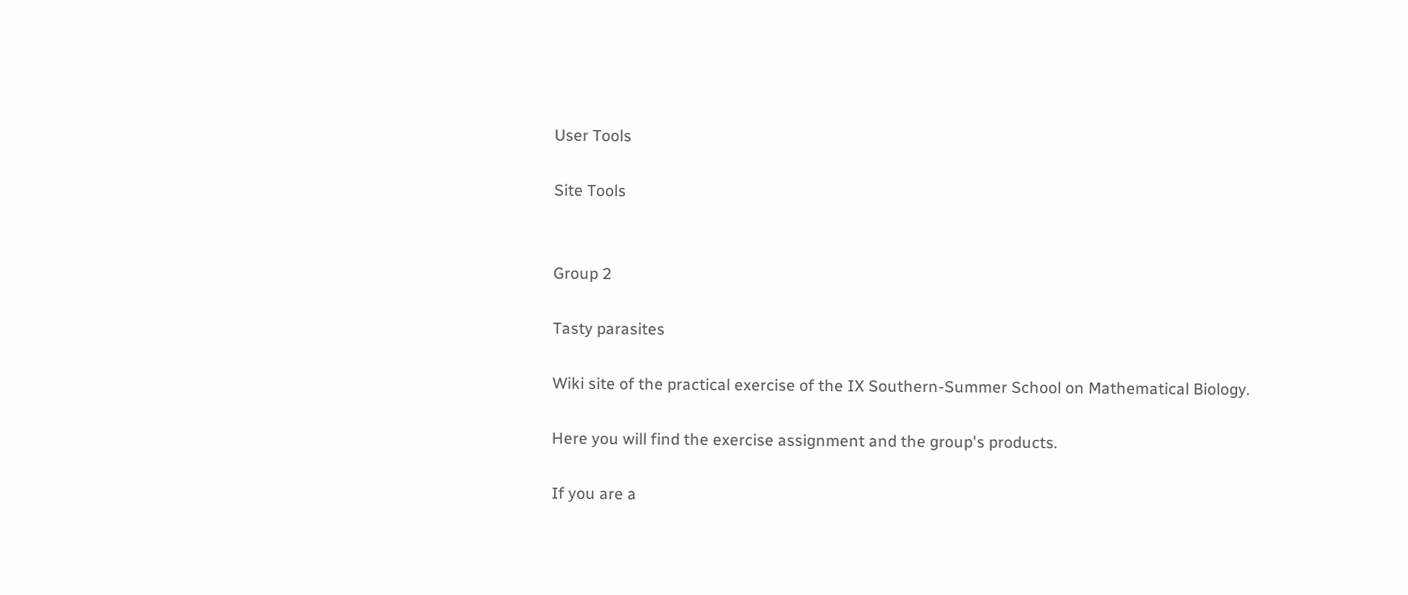User Tools

Site Tools


Group 2

Tasty parasites

Wiki site of the practical exercise of the IX Southern-Summer School on Mathematical Biology.

Here you will find the exercise assignment and the group's products.

If you are a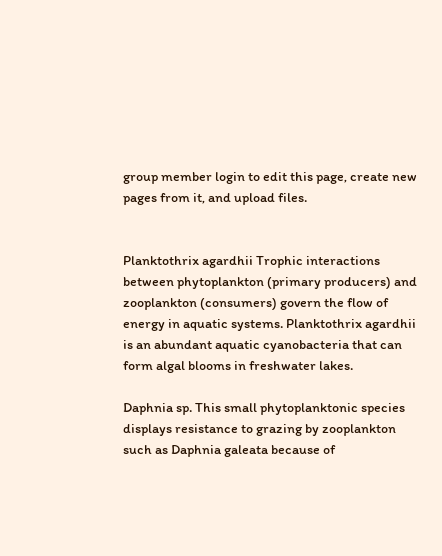group member login to edit this page, create new pages from it, and upload files.


Planktothrix agardhii Trophic interactions between phytoplankton (primary producers) and zooplankton (consumers) govern the flow of energy in aquatic systems. Planktothrix agardhii is an abundant aquatic cyanobacteria that can form algal blooms in freshwater lakes.

Daphnia sp. This small phytoplanktonic species displays resistance to grazing by zooplankton such as Daphnia galeata because of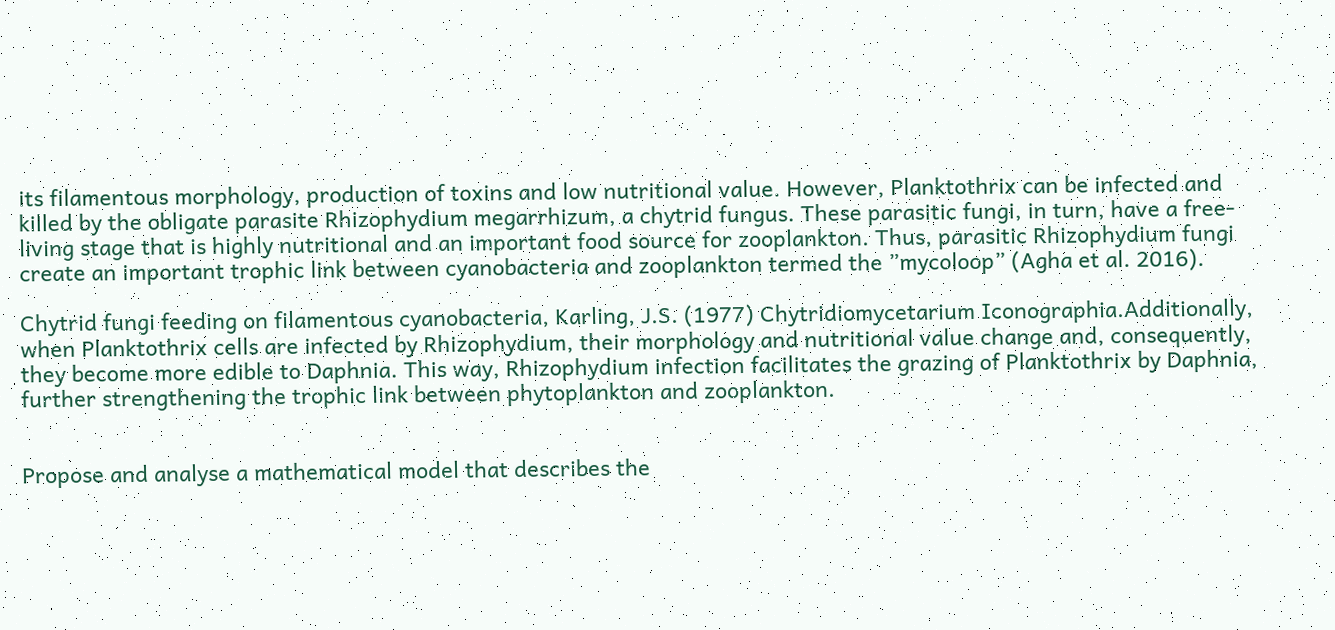its filamentous morphology, production of toxins and low nutritional value. However, Planktothrix can be infected and killed by the obligate parasite Rhizophydium megarrhizum, a chytrid fungus. These parasitic fungi, in turn, have a free-living stage that is highly nutritional and an important food source for zooplankton. Thus, parasitic Rhizophydium fungi create an important trophic link between cyanobacteria and zooplankton termed the ”mycoloop” (Agha et al. 2016).

Chytrid fungi feeding on filamentous cyanobacteria, Karling, J.S. (1977) Chytridiomycetarium Iconographia.Additionally, when Planktothrix cells are infected by Rhizophydium, their morphology and nutritional value change and, consequently, they become more edible to Daphnia. This way, Rhizophydium infection facilitates the grazing of Planktothrix by Daphnia, further strengthening the trophic link between phytoplankton and zooplankton.


Propose and analyse a mathematical model that describes the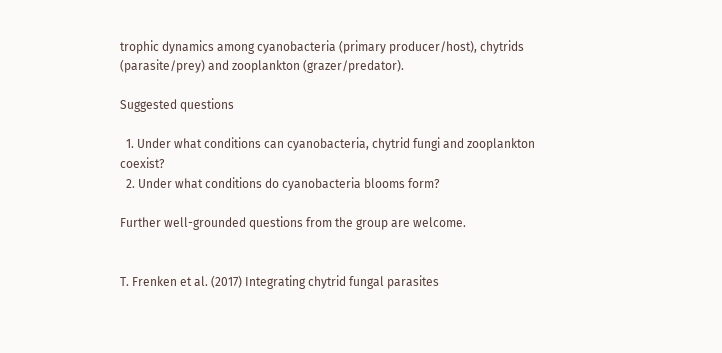trophic dynamics among cyanobacteria (primary producer/host), chytrids (parasite/prey) and zooplankton (grazer/predator).

Suggested questions

  1. Under what conditions can cyanobacteria, chytrid fungi and zooplankton coexist?
  2. Under what conditions do cyanobacteria blooms form?

Further well-grounded questions from the group are welcome.


T. Frenken et al. (2017) Integrating chytrid fungal parasites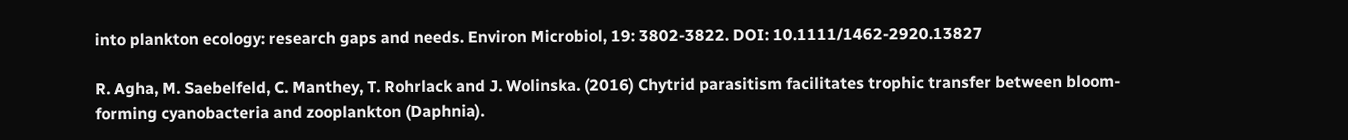into plankton ecology: research gaps and needs. Environ Microbiol, 19: 3802-3822. DOI: 10.1111/1462-2920.13827

R. Agha, M. Saebelfeld, C. Manthey, T. Rohrlack and J. Wolinska. (2016) Chytrid parasitism facilitates trophic transfer between bloom-forming cyanobacteria and zooplankton (Daphnia).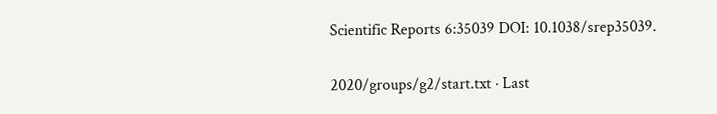Scientific Reports 6:35039 DOI: 10.1038/srep35039.

2020/groups/g2/start.txt · Last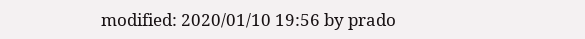modified: 2020/01/10 19:56 by prado